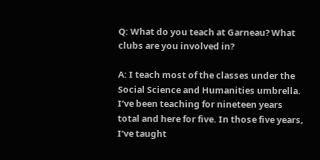Q: What do you teach at Garneau? What clubs are you involved in?

A: I teach most of the classes under the Social Science and Humanities umbrella. I’ve been teaching for nineteen years total and here for five. In those five years, I’ve taught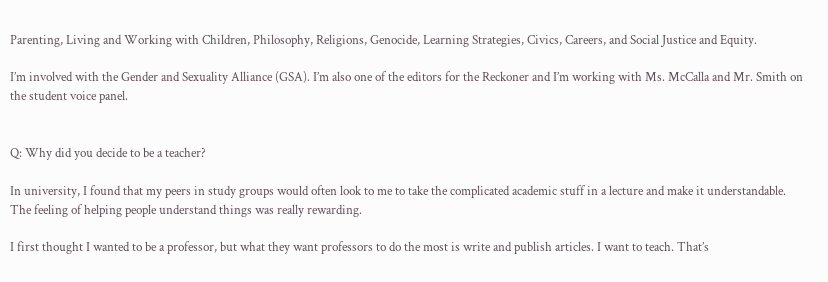Parenting, Living and Working with Children, Philosophy, Religions, Genocide, Learning Strategies, Civics, Careers, and Social Justice and Equity.

I’m involved with the Gender and Sexuality Alliance (GSA). I’m also one of the editors for the Reckoner and I’m working with Ms. McCalla and Mr. Smith on the student voice panel.


Q: Why did you decide to be a teacher?

In university, I found that my peers in study groups would often look to me to take the complicated academic stuff in a lecture and make it understandable. The feeling of helping people understand things was really rewarding.

I first thought I wanted to be a professor, but what they want professors to do the most is write and publish articles. I want to teach. That’s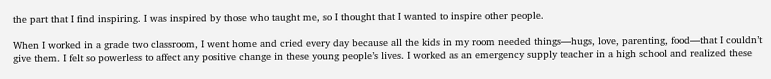the part that I find inspiring. I was inspired by those who taught me, so I thought that I wanted to inspire other people.

When I worked in a grade two classroom, I went home and cried every day because all the kids in my room needed things—hugs, love, parenting, food—that I couldn’t give them. I felt so powerless to affect any positive change in these young people’s lives. I worked as an emergency supply teacher in a high school and realized these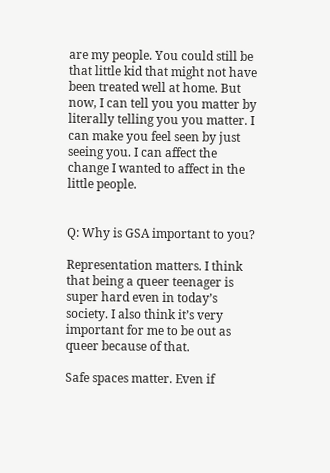are my people. You could still be that little kid that might not have been treated well at home. But now, I can tell you you matter by literally telling you you matter. I can make you feel seen by just seeing you. I can affect the change I wanted to affect in the little people.


Q: Why is GSA important to you?

Representation matters. I think that being a queer teenager is super hard even in today’s society. I also think it’s very important for me to be out as queer because of that.

Safe spaces matter. Even if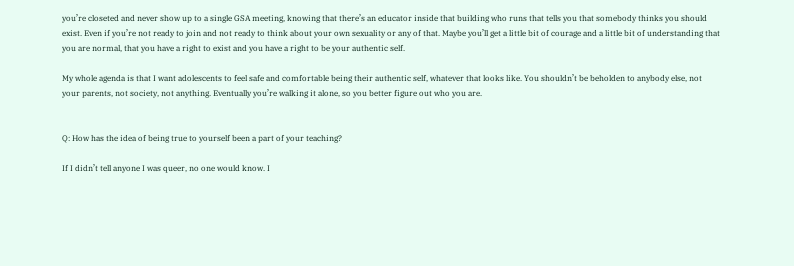you’re closeted and never show up to a single GSA meeting, knowing that there’s an educator inside that building who runs that tells you that somebody thinks you should exist. Even if you’re not ready to join and not ready to think about your own sexuality or any of that. Maybe you’ll get a little bit of courage and a little bit of understanding that you are normal, that you have a right to exist and you have a right to be your authentic self.

My whole agenda is that I want adolescents to feel safe and comfortable being their authentic self, whatever that looks like. You shouldn’t be beholden to anybody else, not your parents, not society, not anything. Eventually you’re walking it alone, so you better figure out who you are.


Q: How has the idea of being true to yourself been a part of your teaching?

If I didn’t tell anyone I was queer, no one would know. I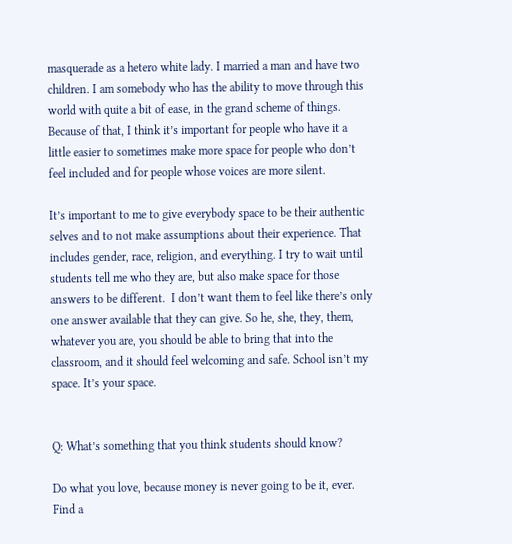masquerade as a hetero white lady. I married a man and have two children. I am somebody who has the ability to move through this world with quite a bit of ease, in the grand scheme of things. Because of that, I think it’s important for people who have it a little easier to sometimes make more space for people who don’t feel included and for people whose voices are more silent.

It’s important to me to give everybody space to be their authentic selves and to not make assumptions about their experience. That includes gender, race, religion, and everything. I try to wait until students tell me who they are, but also make space for those answers to be different.  I don’t want them to feel like there’s only one answer available that they can give. So he, she, they, them, whatever you are, you should be able to bring that into the classroom, and it should feel welcoming and safe. School isn’t my space. It’s your space.


Q: What’s something that you think students should know?

Do what you love, because money is never going to be it, ever. Find a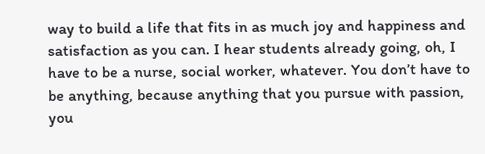way to build a life that fits in as much joy and happiness and satisfaction as you can. I hear students already going, oh, I have to be a nurse, social worker, whatever. You don’t have to be anything, because anything that you pursue with passion, you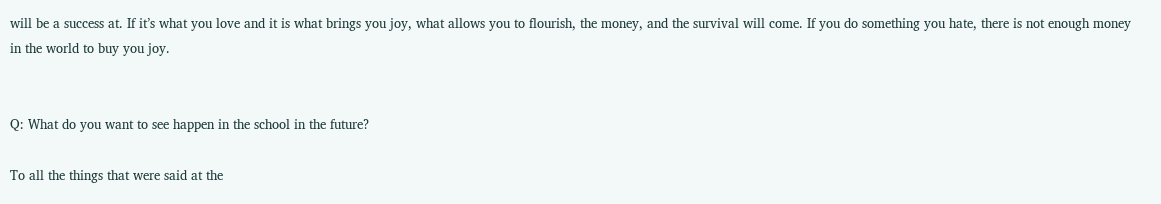will be a success at. If it’s what you love and it is what brings you joy, what allows you to flourish, the money, and the survival will come. If you do something you hate, there is not enough money in the world to buy you joy.


Q: What do you want to see happen in the school in the future?

To all the things that were said at the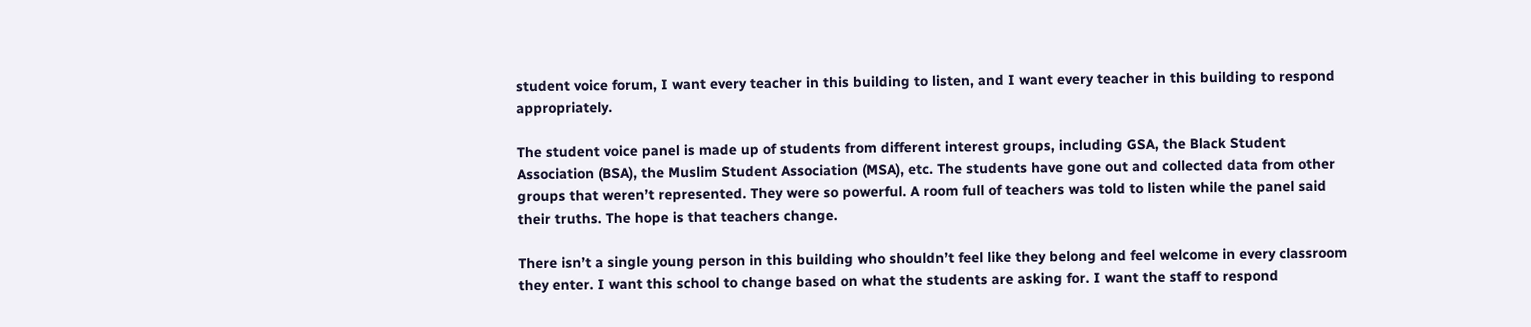student voice forum, I want every teacher in this building to listen, and I want every teacher in this building to respond appropriately.

The student voice panel is made up of students from different interest groups, including GSA, the Black Student Association (BSA), the Muslim Student Association (MSA), etc. The students have gone out and collected data from other groups that weren’t represented. They were so powerful. A room full of teachers was told to listen while the panel said their truths. The hope is that teachers change.

There isn’t a single young person in this building who shouldn’t feel like they belong and feel welcome in every classroom they enter. I want this school to change based on what the students are asking for. I want the staff to respond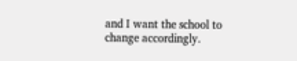and I want the school to change accordingly.